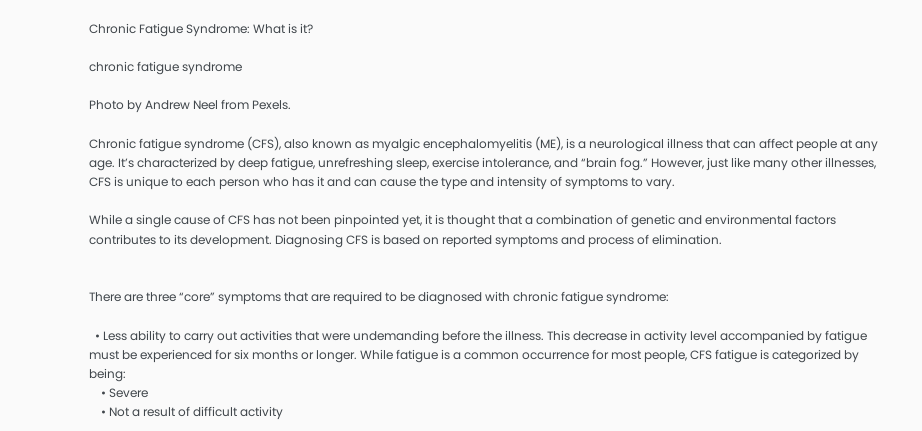Chronic Fatigue Syndrome: What is it?

chronic fatigue syndrome

Photo by Andrew Neel from Pexels.

Chronic fatigue syndrome (CFS), also known as myalgic encephalomyelitis (ME), is a neurological illness that can affect people at any age. It’s characterized by deep fatigue, unrefreshing sleep, exercise intolerance, and “brain fog.” However, just like many other illnesses, CFS is unique to each person who has it and can cause the type and intensity of symptoms to vary.

While a single cause of CFS has not been pinpointed yet, it is thought that a combination of genetic and environmental factors contributes to its development. Diagnosing CFS is based on reported symptoms and process of elimination.


There are three “core” symptoms that are required to be diagnosed with chronic fatigue syndrome:

  • Less ability to carry out activities that were undemanding before the illness. This decrease in activity level accompanied by fatigue must be experienced for six months or longer. While fatigue is a common occurrence for most people, CFS fatigue is categorized by being:
    • Severe
    • Not a result of difficult activity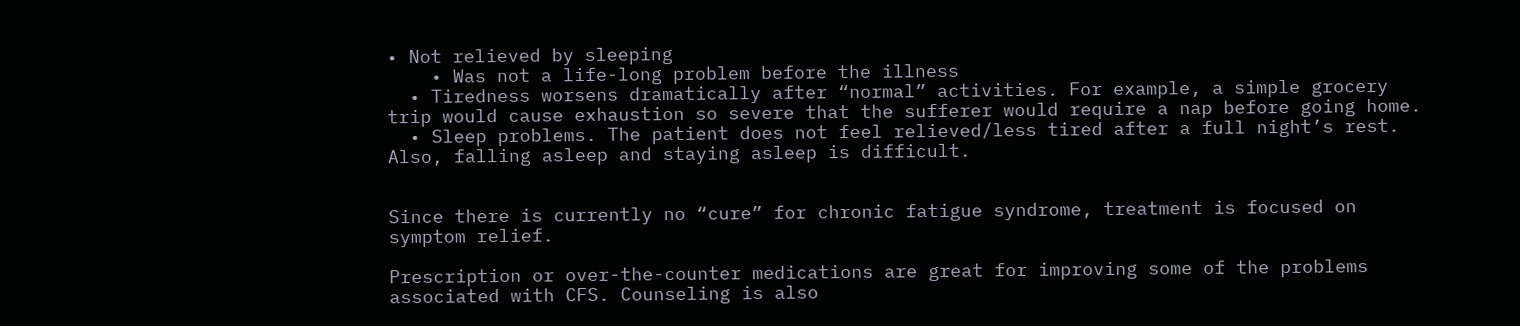• Not relieved by sleeping
    • Was not a life-long problem before the illness
  • Tiredness worsens dramatically after “normal” activities. For example, a simple grocery trip would cause exhaustion so severe that the sufferer would require a nap before going home.
  • Sleep problems. The patient does not feel relieved/less tired after a full night’s rest. Also, falling asleep and staying asleep is difficult.


Since there is currently no “cure” for chronic fatigue syndrome, treatment is focused on symptom relief.

Prescription or over-the-counter medications are great for improving some of the problems associated with CFS. Counseling is also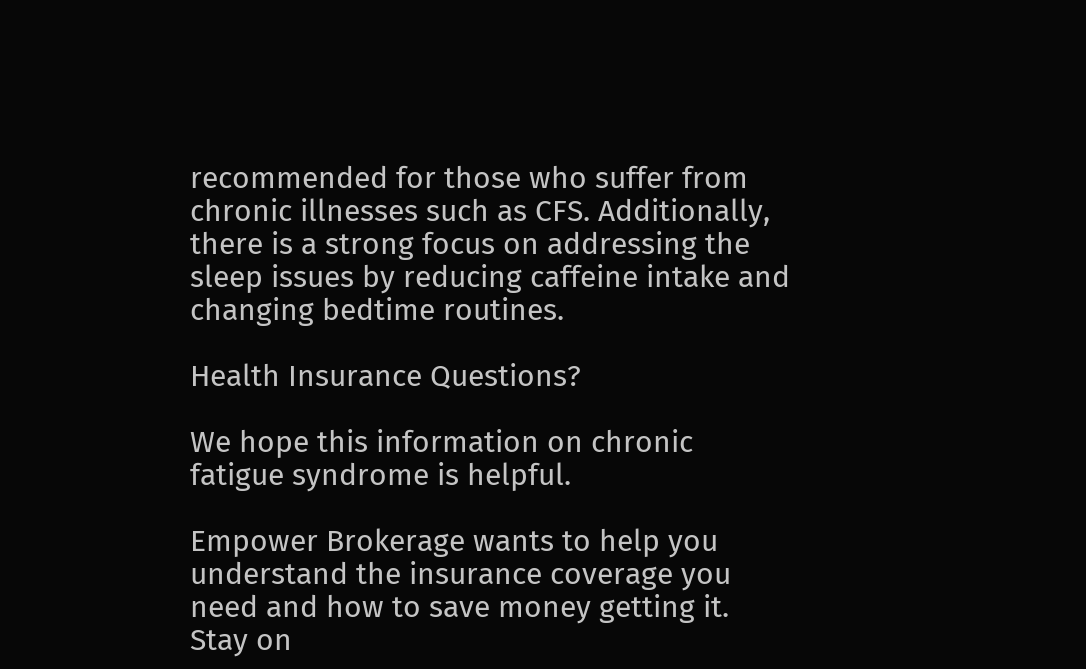recommended for those who suffer from chronic illnesses such as CFS. Additionally, there is a strong focus on addressing the sleep issues by reducing caffeine intake and changing bedtime routines.

Health Insurance Questions?

We hope this information on chronic fatigue syndrome is helpful.

Empower Brokerage wants to help you understand the insurance coverage you need and how to save money getting it. Stay on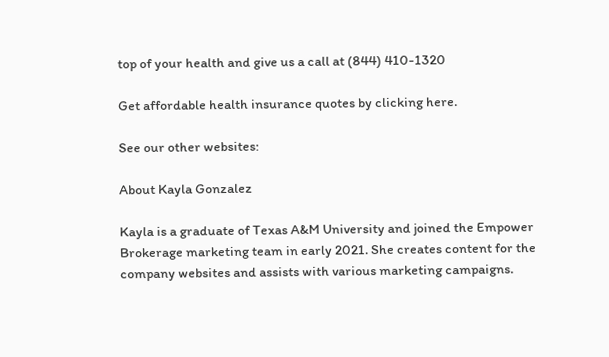top of your health and give us a call at (844) 410-1320

Get affordable health insurance quotes by clicking here.

See our other websites:

About Kayla Gonzalez

Kayla is a graduate of Texas A&M University and joined the Empower Brokerage marketing team in early 2021. She creates content for the company websites and assists with various marketing campaigns.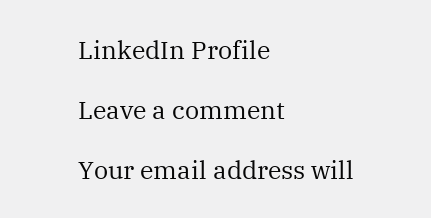LinkedIn Profile

Leave a comment

Your email address will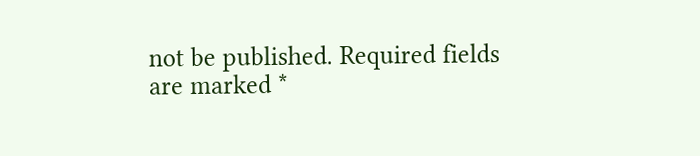not be published. Required fields are marked *